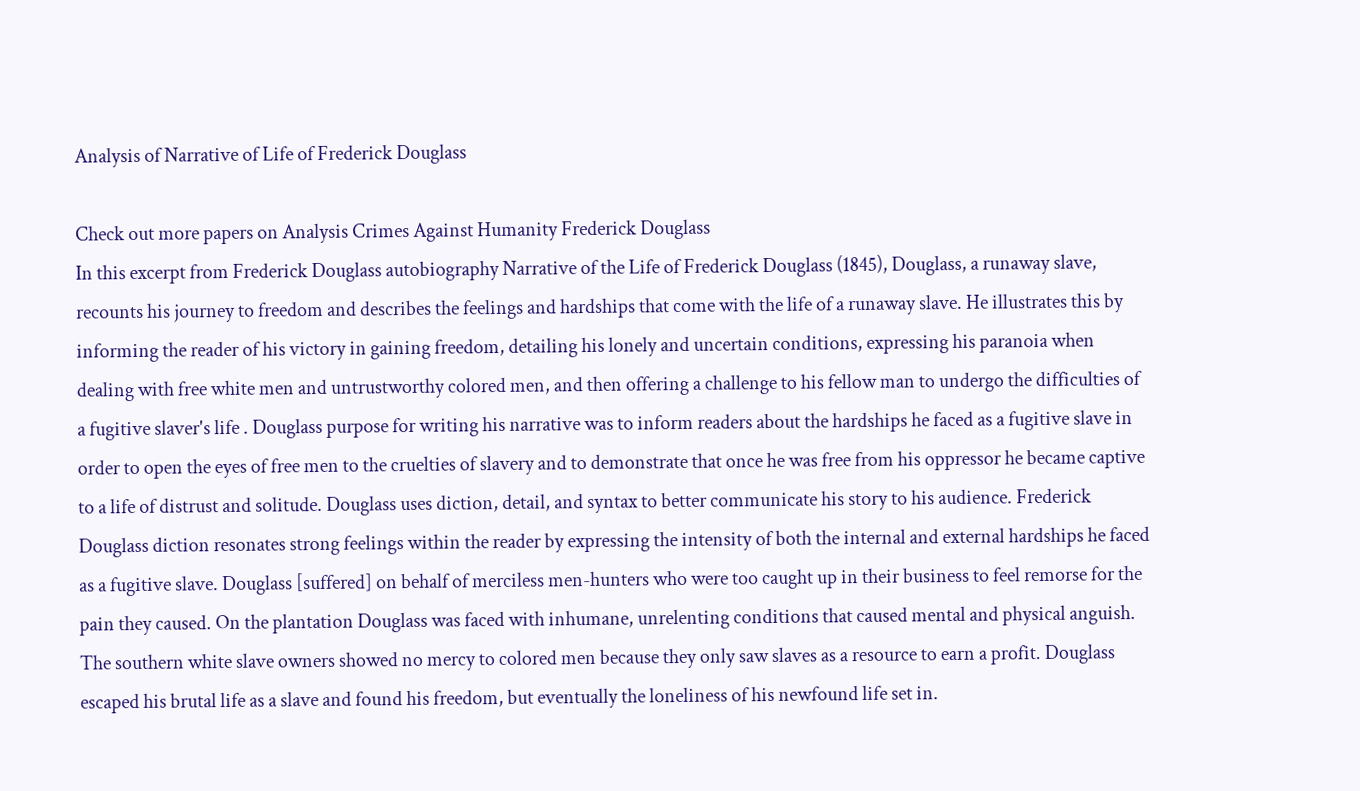Analysis of Narrative of Life of Frederick Douglass

Check out more papers on Analysis Crimes Against Humanity Frederick Douglass
In this excerpt from Frederick Douglass autobiography Narrative of the Life of Frederick Douglass (1845), Douglass, a runaway slave, recounts his journey to freedom and describes the feelings and hardships that come with the life of a runaway slave. He illustrates this by informing the reader of his victory in gaining freedom, detailing his lonely and uncertain conditions, expressing his paranoia when dealing with free white men and untrustworthy colored men, and then offering a challenge to his fellow man to undergo the difficulties of a fugitive slaver's life . Douglass purpose for writing his narrative was to inform readers about the hardships he faced as a fugitive slave in order to open the eyes of free men to the cruelties of slavery and to demonstrate that once he was free from his oppressor he became captive to a life of distrust and solitude. Douglass uses diction, detail, and syntax to better communicate his story to his audience. Frederick Douglass diction resonates strong feelings within the reader by expressing the intensity of both the internal and external hardships he faced as a fugitive slave. Douglass [suffered] on behalf of merciless men-hunters who were too caught up in their business to feel remorse for the pain they caused. On the plantation Douglass was faced with inhumane, unrelenting conditions that caused mental and physical anguish. The southern white slave owners showed no mercy to colored men because they only saw slaves as a resource to earn a profit. Douglass escaped his brutal life as a slave and found his freedom, but eventually the loneliness of his newfound life set in.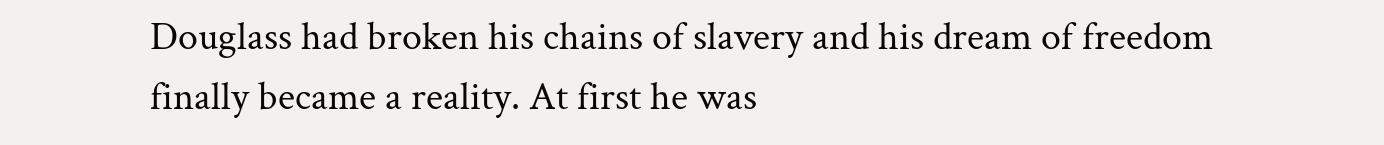Douglass had broken his chains of slavery and his dream of freedom finally became a reality. At first he was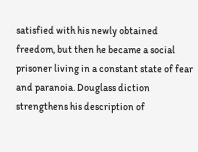satisfied with his newly obtained freedom, but then he became a social prisoner living in a constant state of fear and paranoia. Douglass diction strengthens his description of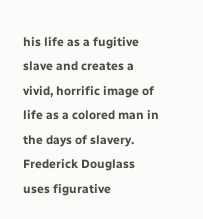his life as a fugitive slave and creates a vivid, horrific image of life as a colored man in the days of slavery. Frederick Douglass uses figurative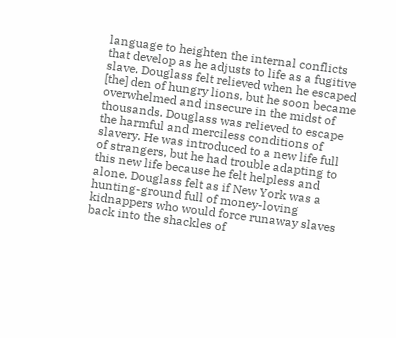language to heighten the internal conflicts that develop as he adjusts to life as a fugitive slave. Douglass felt relieved when he escaped [the] den of hungry lions, but he soon became overwhelmed and insecure in the midst of thousands. Douglass was relieved to escape the harmful and merciless conditions of slavery. He was introduced to a new life full of strangers, but he had trouble adapting to this new life because he felt helpless and alone. Douglass felt as if New York was a hunting-ground full of money-loving kidnappers who would force runaway slaves back into the shackles of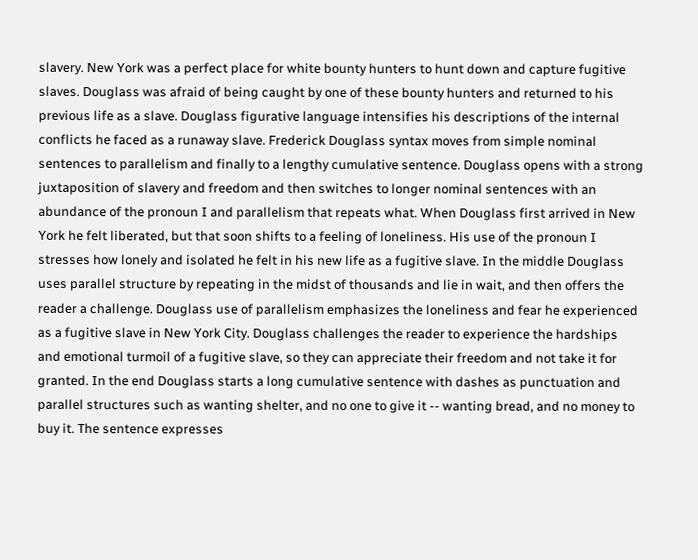slavery. New York was a perfect place for white bounty hunters to hunt down and capture fugitive slaves. Douglass was afraid of being caught by one of these bounty hunters and returned to his previous life as a slave. Douglass figurative language intensifies his descriptions of the internal conflicts he faced as a runaway slave. Frederick Douglass syntax moves from simple nominal sentences to parallelism and finally to a lengthy cumulative sentence. Douglass opens with a strong juxtaposition of slavery and freedom and then switches to longer nominal sentences with an abundance of the pronoun I and parallelism that repeats what. When Douglass first arrived in New York he felt liberated, but that soon shifts to a feeling of loneliness. His use of the pronoun I stresses how lonely and isolated he felt in his new life as a fugitive slave. In the middle Douglass uses parallel structure by repeating in the midst of thousands and lie in wait, and then offers the reader a challenge. Douglass use of parallelism emphasizes the loneliness and fear he experienced as a fugitive slave in New York City. Douglass challenges the reader to experience the hardships and emotional turmoil of a fugitive slave, so they can appreciate their freedom and not take it for granted. In the end Douglass starts a long cumulative sentence with dashes as punctuation and parallel structures such as wanting shelter, and no one to give it -- wanting bread, and no money to buy it. The sentence expresses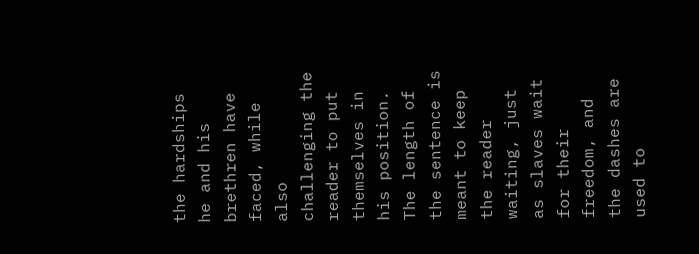the hardships he and his brethren have faced, while also challenging the reader to put themselves in his position. The length of the sentence is meant to keep the reader waiting, just as slaves wait for their freedom, and the dashes are used to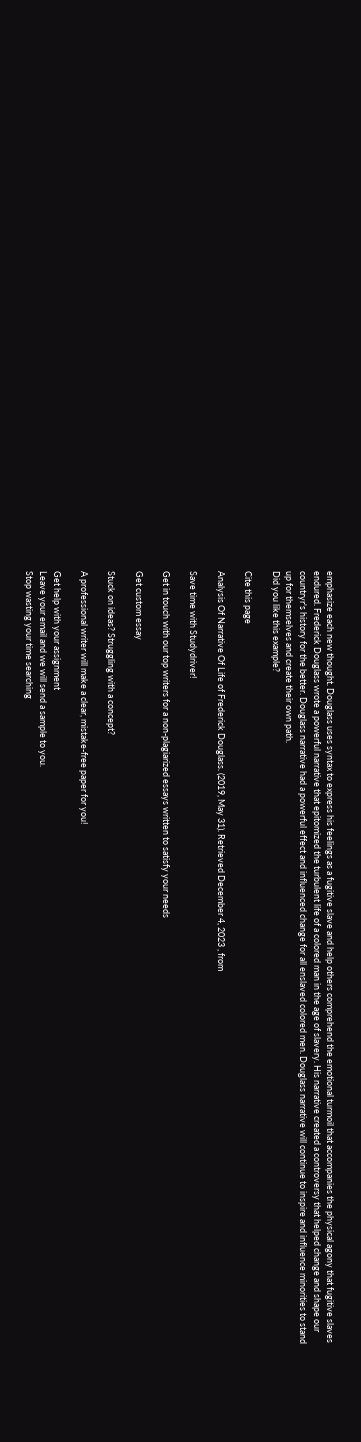emphasize each new thought. Douglass uses syntax to express his feelings as a fugitive slave and help others comprehend the emotional turmoil that accompanies the physical agony that fugitive slaves endured. Frederick Douglass wrote a powerful narrative that epitomized the turbulent life of a colored man in the age of slavery. His narrative created a controversy that helped change and shape our countryr's history for the better. Douglass narrative had a powerful effect and influenced change for all enslaved colored men. Douglass narrative will continue to inspire and influence minorities to stand up for themselves and create their own path.
Did you like this example?

Cite this page

Analysis Of Narrative Of Life of Frederick Douglass. (2019, May 31). Retrieved December 4, 2023 , from

Save time with Studydriver!

Get in touch with our top writers for a non-plagiarized essays written to satisfy your needs

Get custom essay

Stuck on ideas? Struggling with a concept?

A professional writer will make a clear, mistake-free paper for you!

Get help with your assignment
Leave your email and we will send a sample to you.
Stop wasting your time searching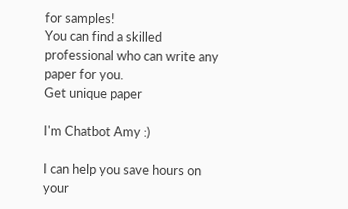for samples!
You can find a skilled professional who can write any paper for you.
Get unique paper

I'm Chatbot Amy :)

I can help you save hours on your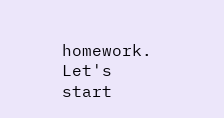homework. Let's start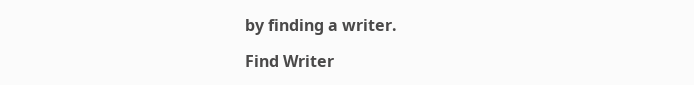by finding a writer.

Find Writer